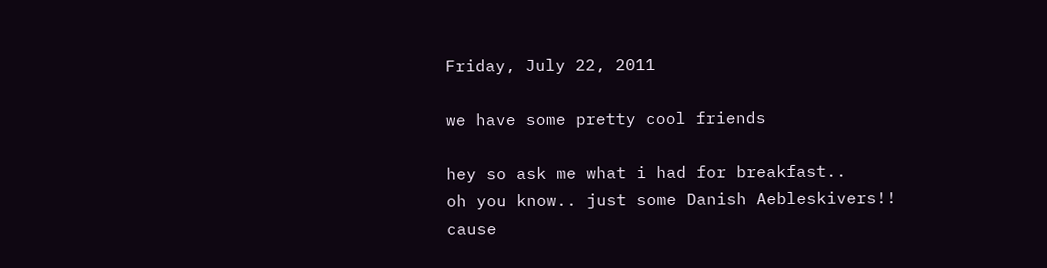Friday, July 22, 2011

we have some pretty cool friends

hey so ask me what i had for breakfast..
oh you know.. just some Danish Aebleskivers!!
cause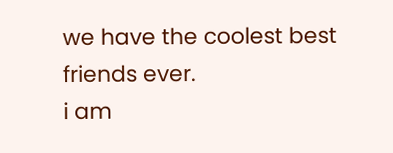we have the coolest best friends ever.
i am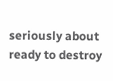seriously about ready to destroy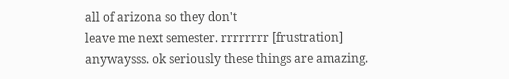all of arizona so they don't
leave me next semester. rrrrrrrr [frustration]
anywaysss. ok seriously these things are amazing.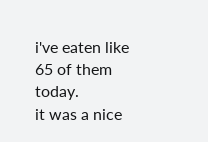i've eaten like 65 of them today.
it was a nice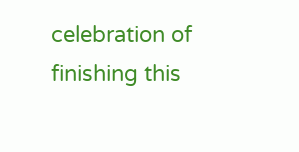celebration of finishing this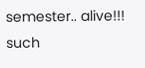semester.. alive!!!
such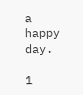a happy day.

1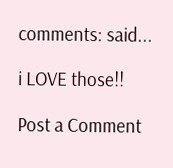comments: said...

i LOVE those!!

Post a Comment